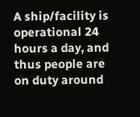A ship/facility is operational 24 hours a day, and thus people are on duty around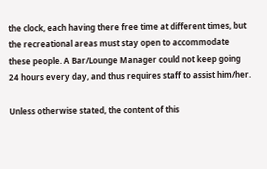the clock, each having there free time at different times, but the recreational areas must stay open to accommodate these people. A Bar/Lounge Manager could not keep going 24 hours every day, and thus requires staff to assist him/her.

Unless otherwise stated, the content of this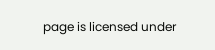page is licensed under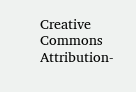Creative Commons Attribution-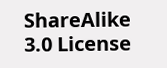ShareAlike 3.0 License